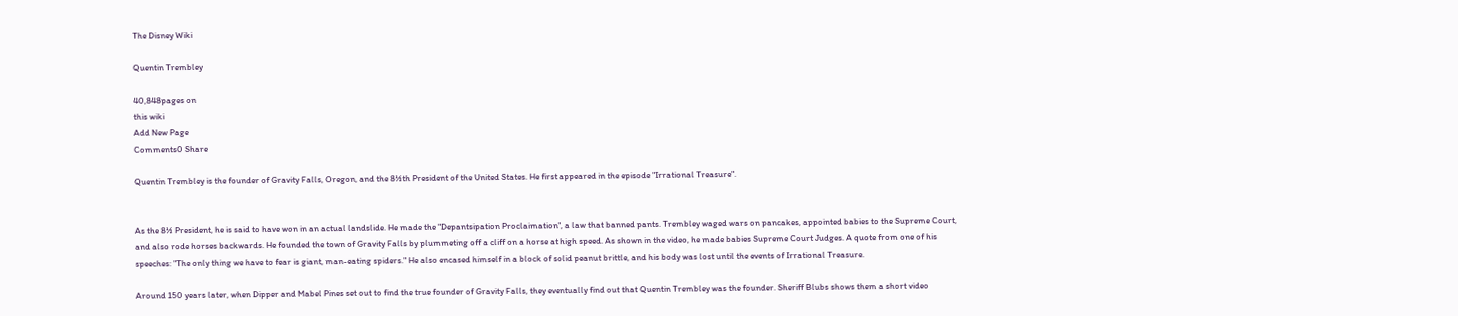The Disney Wiki

Quentin Trembley

40,848pages on
this wiki
Add New Page
Comments0 Share

Quentin Trembley is the founder of Gravity Falls, Oregon, and the 8½th President of the United States. He first appeared in the episode "Irrational Treasure".


As the 8½ President, he is said to have won in an actual landslide. He made the "Depantsipation Proclaimation", a law that banned pants. Trembley waged wars on pancakes, appointed babies to the Supreme Court, and also rode horses backwards. He founded the town of Gravity Falls by plummeting off a cliff on a horse at high speed. As shown in the video, he made babies Supreme Court Judges. A quote from one of his speeches: "The only thing we have to fear is giant, man-eating spiders." He also encased himself in a block of solid peanut brittle, and his body was lost until the events of Irrational Treasure.

Around 150 years later, when Dipper and Mabel Pines set out to find the true founder of Gravity Falls, they eventually find out that Quentin Trembley was the founder. Sheriff Blubs shows them a short video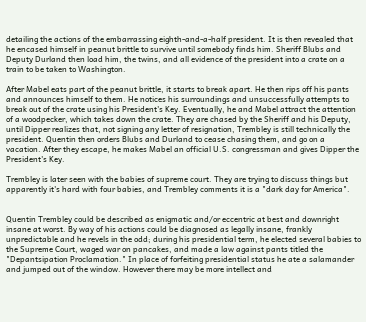detailing the actions of the embarrassing eighth-and-a-half president. It is then revealed that he encased himself in peanut brittle to survive until somebody finds him. Sheriff Blubs and Deputy Durland then load him, the twins, and all evidence of the president into a crate on a train to be taken to Washington.

After Mabel eats part of the peanut brittle, it starts to break apart. He then rips off his pants and announces himself to them. He notices his surroundings and unsuccessfully attempts to break out of the crate using his President's Key. Eventually, he and Mabel attract the attention of a woodpecker, which takes down the crate. They are chased by the Sheriff and his Deputy, until Dipper realizes that, not signing any letter of resignation, Trembley is still technically the president. Quentin then orders Blubs and Durland to cease chasing them, and go on a vacation. After they escape, he makes Mabel an official U.S. congressman and gives Dipper the President's Key.

Trembley is later seen with the babies of supreme court. They are trying to discuss things but apparently it's hard with four babies, and Trembley comments it is a "dark day for America".


Quentin Trembley could be described as enigmatic and/or eccentric at best and downright insane at worst. By way of his actions could be diagnosed as legally insane, frankly unpredictable and he revels in the odd; during his presidential term, he elected several babies to the Supreme Court, waged war on pancakes, and made a law against pants titled the "Depantsipation Proclamation." In place of forfeiting presidential status he ate a salamander and jumped out of the window. However there may be more intellect and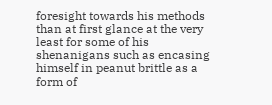foresight towards his methods than at first glance at the very least for some of his shenanigans such as encasing himself in peanut brittle as a form of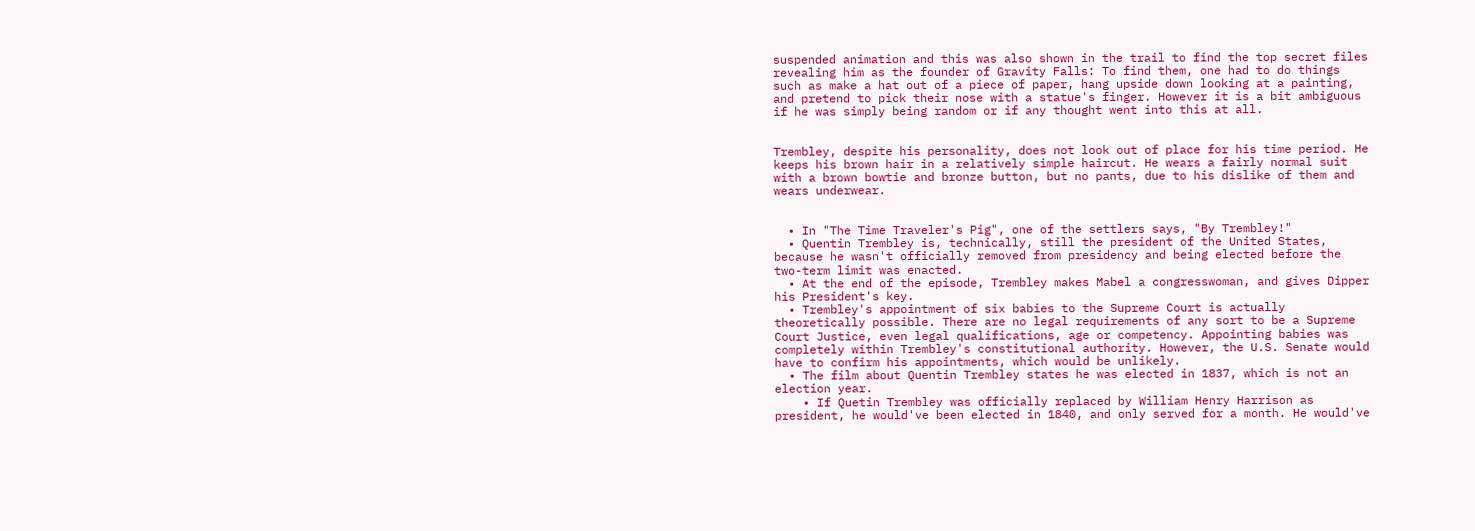suspended animation and this was also shown in the trail to find the top secret files revealing him as the founder of Gravity Falls: To find them, one had to do things such as make a hat out of a piece of paper, hang upside down looking at a painting, and pretend to pick their nose with a statue's finger. However it is a bit ambiguous if he was simply being random or if any thought went into this at all.


Trembley, despite his personality, does not look out of place for his time period. He keeps his brown hair in a relatively simple haircut. He wears a fairly normal suit with a brown bowtie and bronze button, but no pants, due to his dislike of them and wears underwear.


  • In "The Time Traveler's Pig", one of the settlers says, "By Trembley!"
  • Quentin Trembley is, technically, still the president of the United States, because he wasn't officially removed from presidency and being elected before the two-term limit was enacted.
  • At the end of the episode, Trembley makes Mabel a congresswoman, and gives Dipper his President's key.
  • Trembley's appointment of six babies to the Supreme Court is actually theoretically possible. There are no legal requirements of any sort to be a Supreme Court Justice, even legal qualifications, age or competency. Appointing babies was completely within Trembley's constitutional authority. However, the U.S. Senate would have to confirm his appointments, which would be unlikely.
  • The film about Quentin Trembley states he was elected in 1837, which is not an election year.
    • If Quetin Trembley was officially replaced by William Henry Harrison as president, he would've been elected in 1840, and only served for a month. He would've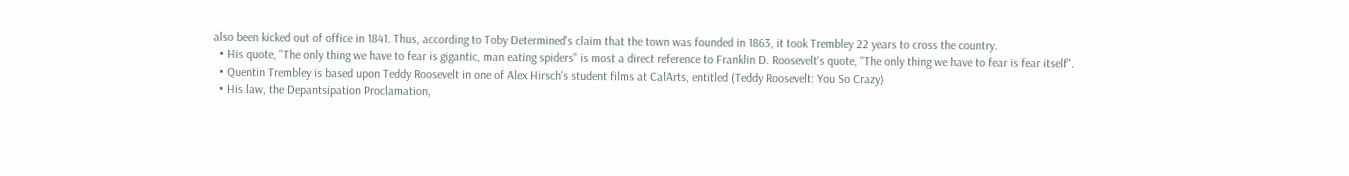also been kicked out of office in 1841. Thus, according to Toby Determined's claim that the town was founded in 1863, it took Trembley 22 years to cross the country.
  • His quote, "The only thing we have to fear is gigantic, man eating spiders" is most a direct reference to Franklin D. Roosevelt's quote, "The only thing we have to fear is fear itself".
  • Quentin Trembley is based upon Teddy Roosevelt in one of Alex Hirsch's student films at CalArts, entitled (Teddy Roosevelt: You So Crazy)
  • His law, the Depantsipation Proclamation,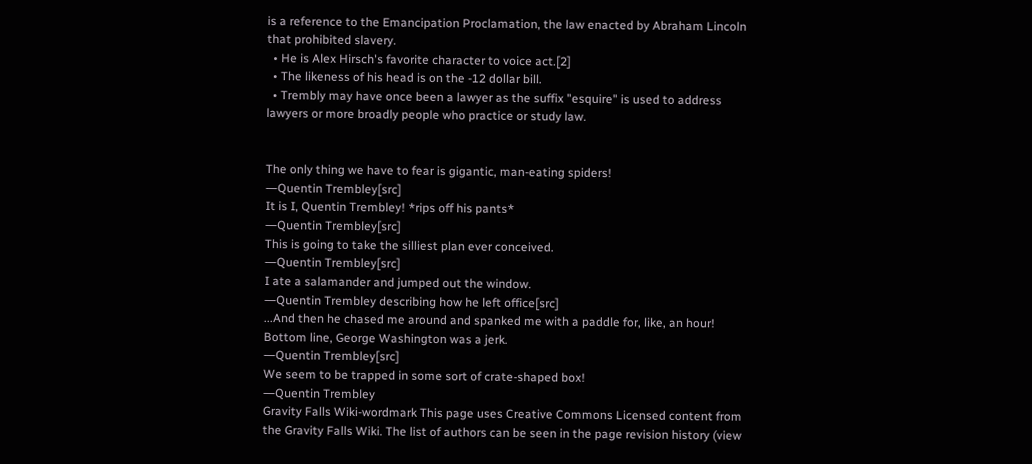is a reference to the Emancipation Proclamation, the law enacted by Abraham Lincoln that prohibited slavery.
  • He is Alex Hirsch's favorite character to voice act.[2]
  • The likeness of his head is on the -12 dollar bill.
  • Trembly may have once been a lawyer as the suffix "esquire" is used to address lawyers or more broadly people who practice or study law.


The only thing we have to fear is gigantic, man-eating spiders!
―Quentin Trembley[src]
It is I, Quentin Trembley! *rips off his pants*
―Quentin Trembley[src]
This is going to take the silliest plan ever conceived.
―Quentin Trembley[src]
I ate a salamander and jumped out the window.
―Quentin Trembley describing how he left office[src]
...And then he chased me around and spanked me with a paddle for, like, an hour! Bottom line, George Washington was a jerk.
―Quentin Trembley[src]
We seem to be trapped in some sort of crate-shaped box!
―Quentin Trembley
Gravity Falls Wiki-wordmark This page uses Creative Commons Licensed content from the Gravity Falls Wiki. The list of authors can be seen in the page revision history (view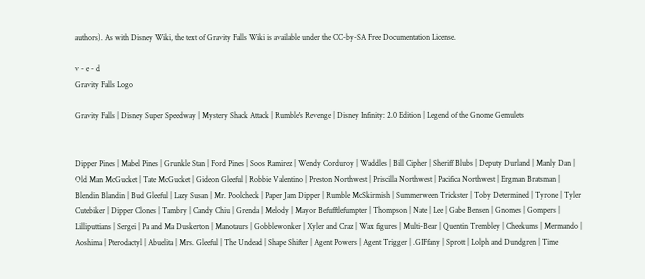authors). As with Disney Wiki, the text of Gravity Falls Wiki is available under the CC-by-SA Free Documentation License.

v - e - d
Gravity Falls Logo

Gravity Falls | Disney Super Speedway | Mystery Shack Attack | Rumble's Revenge | Disney Infinity: 2.0 Edition | Legend of the Gnome Gemulets


Dipper Pines | Mabel Pines | Grunkle Stan | Ford Pines | Soos Ramirez | Wendy Corduroy | Waddles | Bill Cipher | Sheriff Blubs | Deputy Durland | Manly Dan | Old Man McGucket | Tate McGucket | Gideon Gleeful | Robbie Valentino | Preston Northwest | Priscilla Northwest | Pacifica Northwest | Ergman Bratsman | Blendin Blandin | Bud Gleeful | Lazy Susan | Mr. Poolcheck | Paper Jam Dipper | Rumble McSkirmish | Summerween Trickster | Toby Determined | Tyrone | Tyler Cutebiker | Dipper Clones | Tambry | Candy Chiu | Grenda | Melody | Mayor Befufftlefumpter | Thompson | Nate | Lee | Gabe Bensen | Gnomes | Gompers | Lilliputtians | Sergei | Pa and Ma Duskerton | Manotaurs | Gobblewonker | Xyler and Craz | Wax figures | Multi-Bear | Quentin Trembley | Cheekums | Mermando | Aoshima | Pterodactyl | Abuelita | Mrs. Gleeful | The Undead | Shape Shifter | Agent Powers | Agent Trigger | .GIFfany | Sprott | Lolph and Dundgren | Time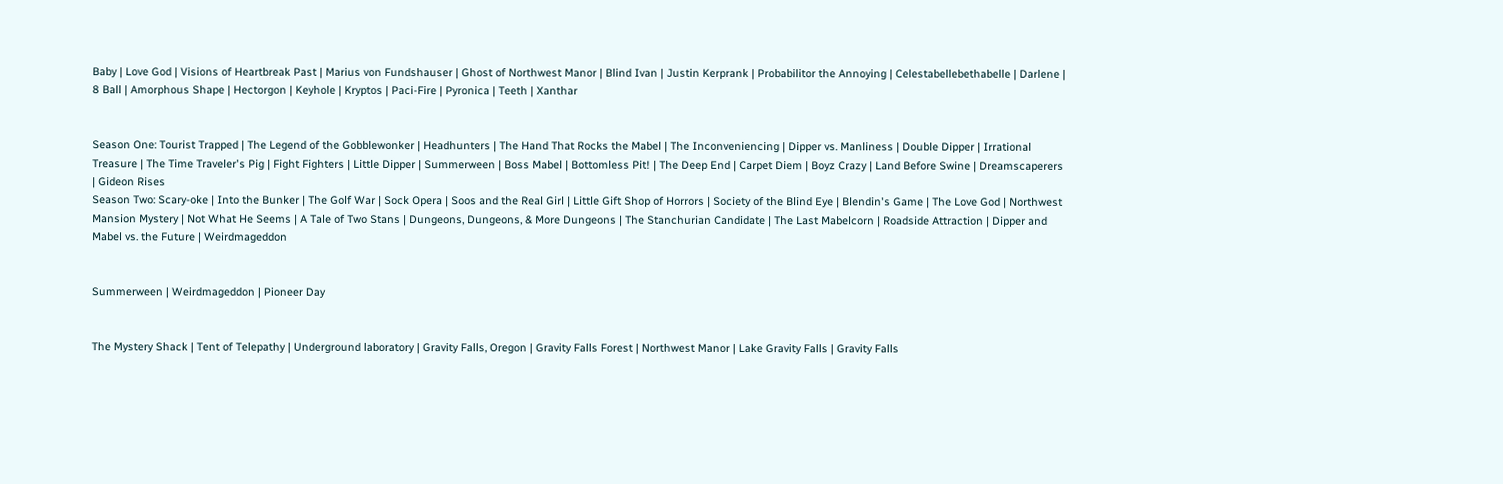Baby | Love God | Visions of Heartbreak Past | Marius von Fundshauser | Ghost of Northwest Manor | Blind Ivan | Justin Kerprank | Probabilitor the Annoying | Celestabellebethabelle | Darlene | 8 Ball | Amorphous Shape | Hectorgon | Keyhole | Kryptos | Paci-Fire | Pyronica | Teeth | Xanthar


Season One: Tourist Trapped | The Legend of the Gobblewonker | Headhunters | The Hand That Rocks the Mabel | The Inconveniencing | Dipper vs. Manliness | Double Dipper | Irrational Treasure | The Time Traveler's Pig | Fight Fighters | Little Dipper | Summerween | Boss Mabel | Bottomless Pit! | The Deep End | Carpet Diem | Boyz Crazy | Land Before Swine | Dreamscaperers | Gideon Rises
Season Two: Scary-oke | Into the Bunker | The Golf War | Sock Opera | Soos and the Real Girl | Little Gift Shop of Horrors | Society of the Blind Eye | Blendin's Game | The Love God | Northwest Mansion Mystery | Not What He Seems | A Tale of Two Stans | Dungeons, Dungeons, & More Dungeons | The Stanchurian Candidate | The Last Mabelcorn | Roadside Attraction | Dipper and Mabel vs. the Future | Weirdmageddon


Summerween | Weirdmageddon | Pioneer Day


The Mystery Shack | Tent of Telepathy | Underground laboratory | Gravity Falls, Oregon | Gravity Falls Forest | Northwest Manor | Lake Gravity Falls | Gravity Falls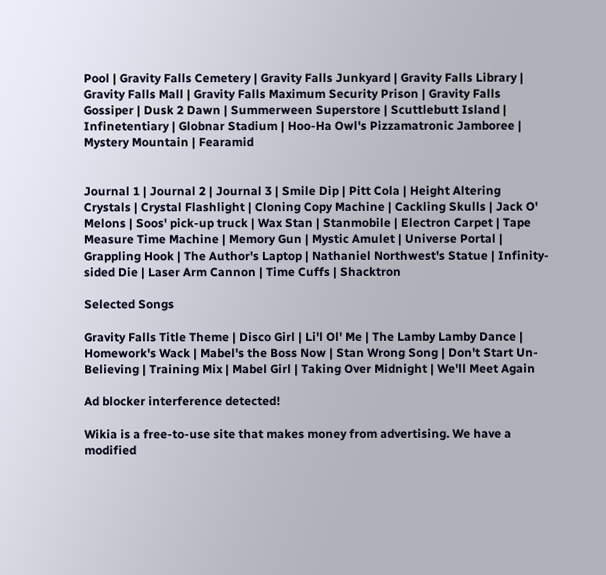Pool | Gravity Falls Cemetery | Gravity Falls Junkyard | Gravity Falls Library | Gravity Falls Mall | Gravity Falls Maximum Security Prison | Gravity Falls Gossiper | Dusk 2 Dawn | Summerween Superstore | Scuttlebutt Island | Infinetentiary | Globnar Stadium | Hoo-Ha Owl's Pizzamatronic Jamboree | Mystery Mountain | Fearamid


Journal 1 | Journal 2 | Journal 3 | Smile Dip | Pitt Cola | Height Altering Crystals | Crystal Flashlight | Cloning Copy Machine | Cackling Skulls | Jack O' Melons | Soos' pick-up truck | Wax Stan | Stanmobile | Electron Carpet | Tape Measure Time Machine | Memory Gun | Mystic Amulet | Universe Portal | Grappling Hook | The Author's Laptop | Nathaniel Northwest's Statue | Infinity-sided Die | Laser Arm Cannon | Time Cuffs | Shacktron

Selected Songs

Gravity Falls Title Theme | Disco Girl | Li'l Ol' Me | The Lamby Lamby Dance | Homework's Wack | Mabel's the Boss Now | Stan Wrong Song | Don't Start Un-Believing | Training Mix | Mabel Girl | Taking Over Midnight | We'll Meet Again

Ad blocker interference detected!

Wikia is a free-to-use site that makes money from advertising. We have a modified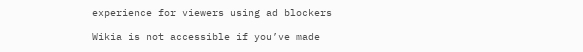experience for viewers using ad blockers

Wikia is not accessible if you’ve made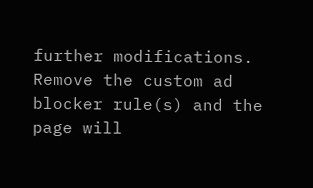further modifications. Remove the custom ad blocker rule(s) and the page will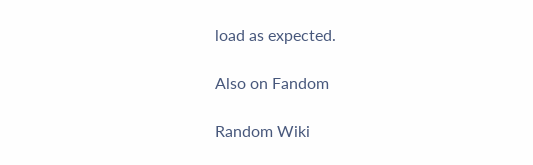load as expected.

Also on Fandom

Random Wiki